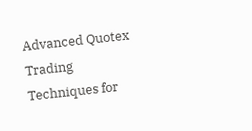Advanced Quotex Trading Techniques for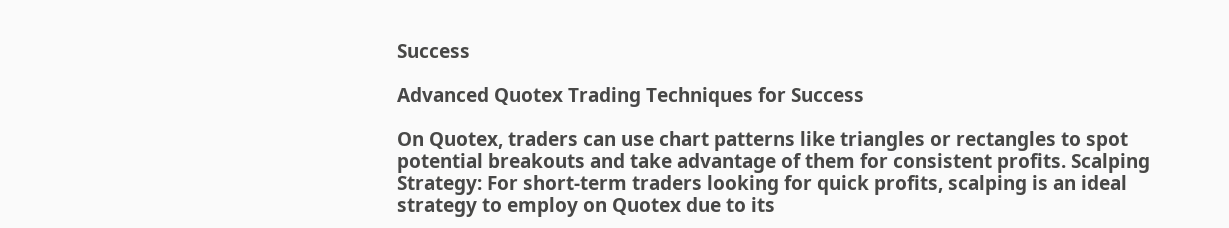Success

Advanced Quotex Trading Techniques for Success

On Quotex, traders can use chart patterns like triangles or rectangles to spot potential breakouts and take advantage of them for consistent profits. Scalping Strategy: For short-term traders looking for quick profits, scalping is an ideal strategy to employ on Quotex due to its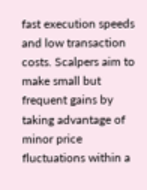fast execution speeds and low transaction costs. Scalpers aim to make small but frequent gains by taking advantage of minor price fluctuations within a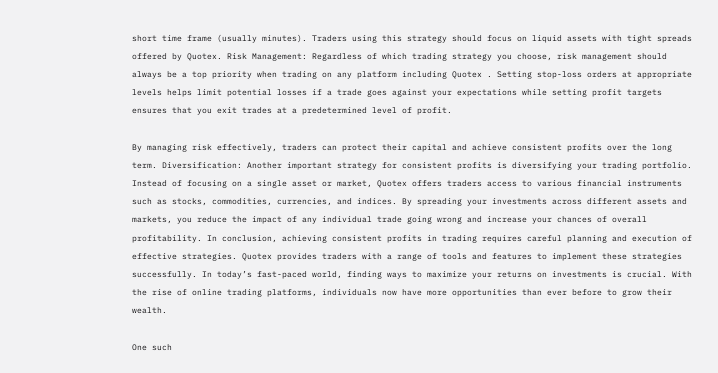short time frame (usually minutes). Traders using this strategy should focus on liquid assets with tight spreads offered by Quotex. Risk Management: Regardless of which trading strategy you choose, risk management should always be a top priority when trading on any platform including Quotex . Setting stop-loss orders at appropriate levels helps limit potential losses if a trade goes against your expectations while setting profit targets ensures that you exit trades at a predetermined level of profit.

By managing risk effectively, traders can protect their capital and achieve consistent profits over the long term. Diversification: Another important strategy for consistent profits is diversifying your trading portfolio. Instead of focusing on a single asset or market, Quotex offers traders access to various financial instruments such as stocks, commodities, currencies, and indices. By spreading your investments across different assets and markets, you reduce the impact of any individual trade going wrong and increase your chances of overall profitability. In conclusion, achieving consistent profits in trading requires careful planning and execution of effective strategies. Quotex provides traders with a range of tools and features to implement these strategies successfully. In today’s fast-paced world, finding ways to maximize your returns on investments is crucial. With the rise of online trading platforms, individuals now have more opportunities than ever before to grow their wealth.

One such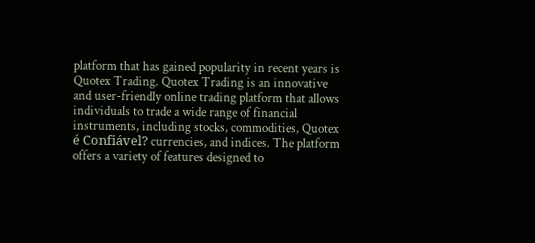platform that has gained popularity in recent years is Quotex Trading. Quotex Trading is an innovative and user-friendly online trading platform that allows individuals to trade a wide range of financial instruments, including stocks, commodities, Quotex é Confiável? currencies, and indices. The platform offers a variety of features designed to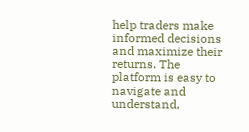help traders make informed decisions and maximize their returns. The platform is easy to navigate and understand,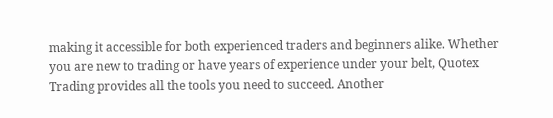making it accessible for both experienced traders and beginners alike. Whether you are new to trading or have years of experience under your belt, Quotex Trading provides all the tools you need to succeed. Another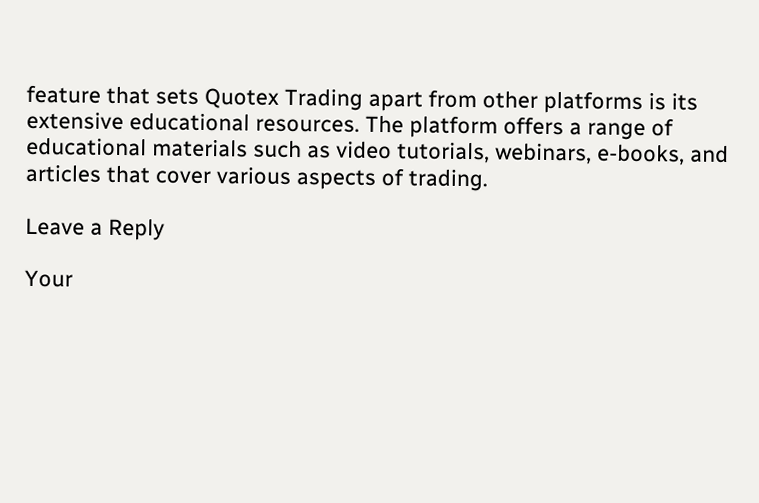feature that sets Quotex Trading apart from other platforms is its extensive educational resources. The platform offers a range of educational materials such as video tutorials, webinars, e-books, and articles that cover various aspects of trading.

Leave a Reply

Your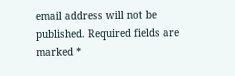email address will not be published. Required fields are marked *